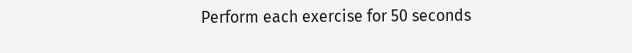Perform each exercise for 50 seconds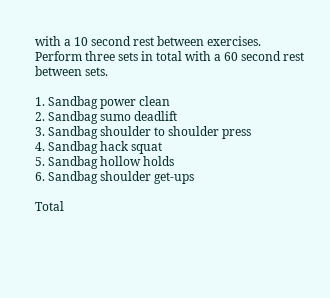with a 10 second rest between exercises. Perform three sets in total with a 60 second rest between sets.

1. Sandbag power clean
2. Sandbag sumo deadlift
3. Sandbag shoulder to shoulder press
4. Sandbag hack squat
5. Sandbag hollow holds
6. Sandbag shoulder get-ups

Total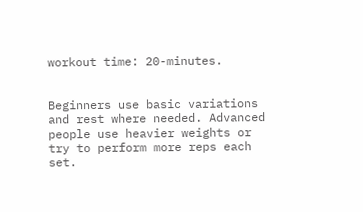workout time: 20-minutes.


Beginners use basic variations and rest where needed. Advanced people use heavier weights or try to perform more reps each set.